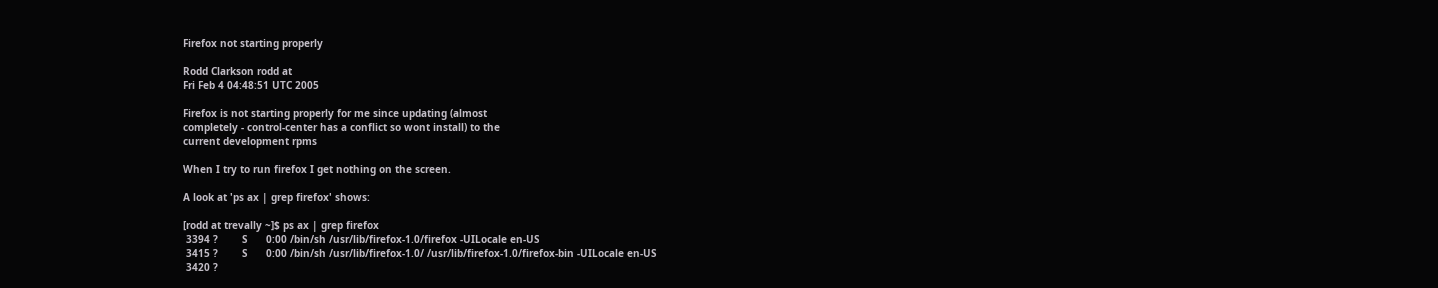Firefox not starting properly

Rodd Clarkson rodd at
Fri Feb 4 04:48:51 UTC 2005

Firefox is not starting properly for me since updating (almost
completely - control-center has a conflict so wont install) to the
current development rpms

When I try to run firefox I get nothing on the screen.

A look at 'ps ax | grep firefox' shows:

[rodd at trevally ~]$ ps ax | grep firefox
 3394 ?        S      0:00 /bin/sh /usr/lib/firefox-1.0/firefox -UILocale en-US
 3415 ?        S      0:00 /bin/sh /usr/lib/firefox-1.0/ /usr/lib/firefox-1.0/firefox-bin -UILocale en-US
 3420 ?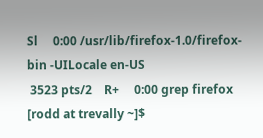Sl     0:00 /usr/lib/firefox-1.0/firefox-bin -UILocale en-US
 3523 pts/2    R+     0:00 grep firefox
[rodd at trevally ~]$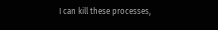I can kill these processes,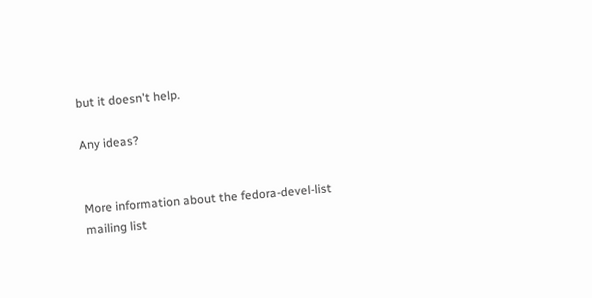but it doesn't help.

Any ideas?


More information about the fedora-devel-list mailing list